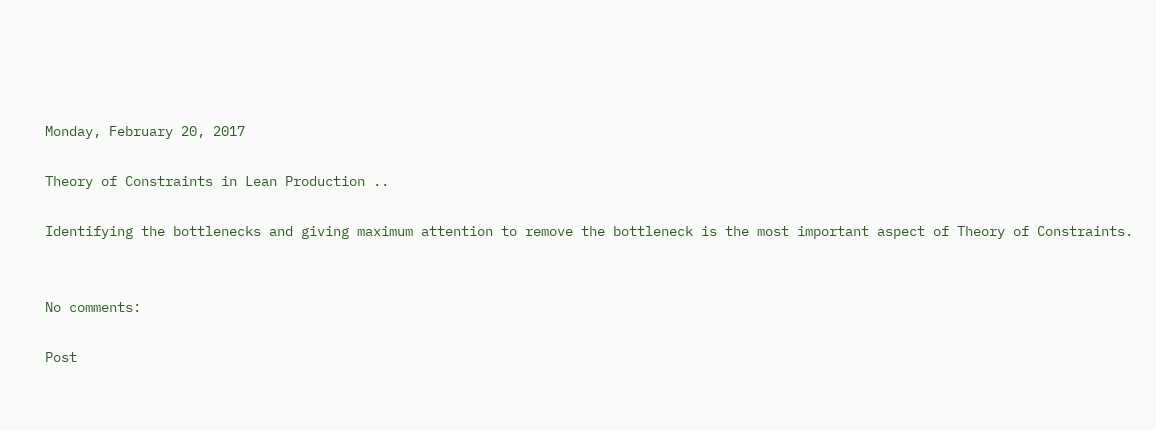Monday, February 20, 2017

Theory of Constraints in Lean Production ..

Identifying the bottlenecks and giving maximum attention to remove the bottleneck is the most important aspect of Theory of Constraints.


No comments:

Post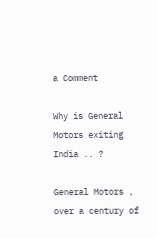a Comment

Why is General Motors exiting India .. ?

General Motors , over a century of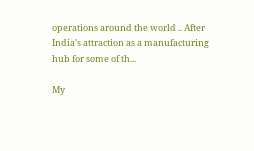operations around the world .. After India's attraction as a manufacturing hub for some of th...

My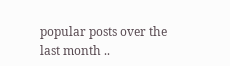popular posts over the last month ..